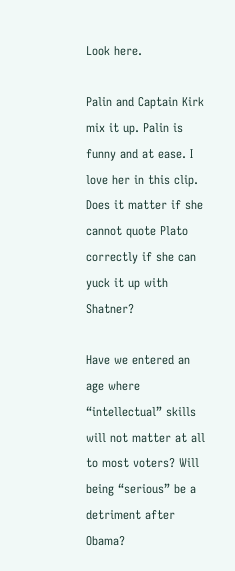Look here.

Palin and Captain Kirk mix it up. Palin is funny and at ease. I love her in this clip. Does it matter if she cannot quote Plato correctly if she can yuck it up with Shatner?

Have we entered an age where “intellectual” skills will not matter at all to most voters? Will being “serious” be a detriment after Obama?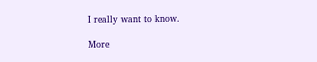I really want to know.

More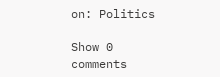on: Politics

Show 0 comments